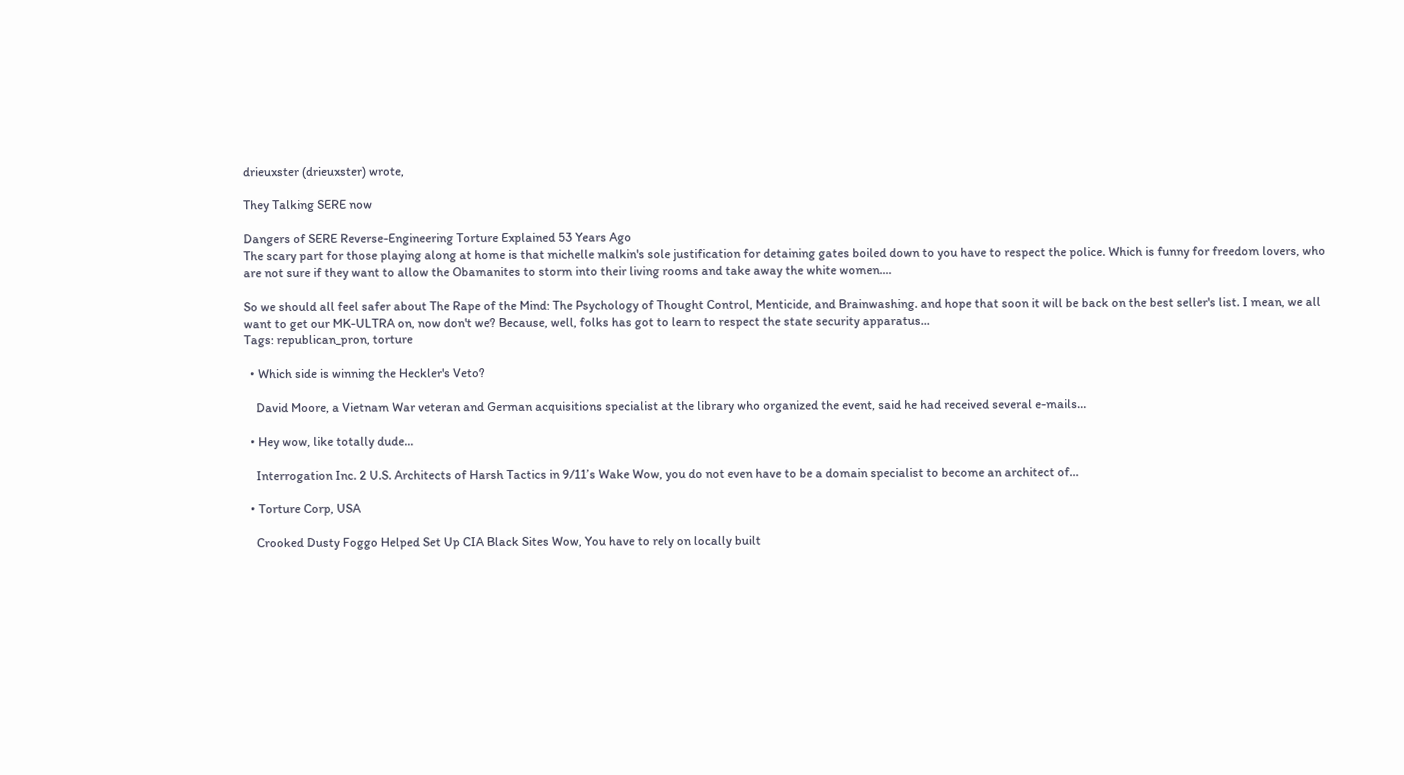drieuxster (drieuxster) wrote,

They Talking SERE now

Dangers of SERE Reverse-Engineering Torture Explained 53 Years Ago
The scary part for those playing along at home is that michelle malkin's sole justification for detaining gates boiled down to you have to respect the police. Which is funny for freedom lovers, who are not sure if they want to allow the Obamanites to storm into their living rooms and take away the white women....

So we should all feel safer about The Rape of the Mind: The Psychology of Thought Control, Menticide, and Brainwashing. and hope that soon it will be back on the best seller's list. I mean, we all want to get our MK-ULTRA on, now don't we? Because, well, folks has got to learn to respect the state security apparatus...
Tags: republican_pron, torture

  • Which side is winning the Heckler's Veto?

    David Moore, a Vietnam War veteran and German acquisitions specialist at the library who organized the event, said he had received several e-mails…

  • Hey wow, like totally dude...

    Interrogation Inc. 2 U.S. Architects of Harsh Tactics in 9/11’s Wake Wow, you do not even have to be a domain specialist to become an architect of…

  • Torture Corp, USA

    Crooked Dusty Foggo Helped Set Up CIA Black Sites Wow, You have to rely on locally built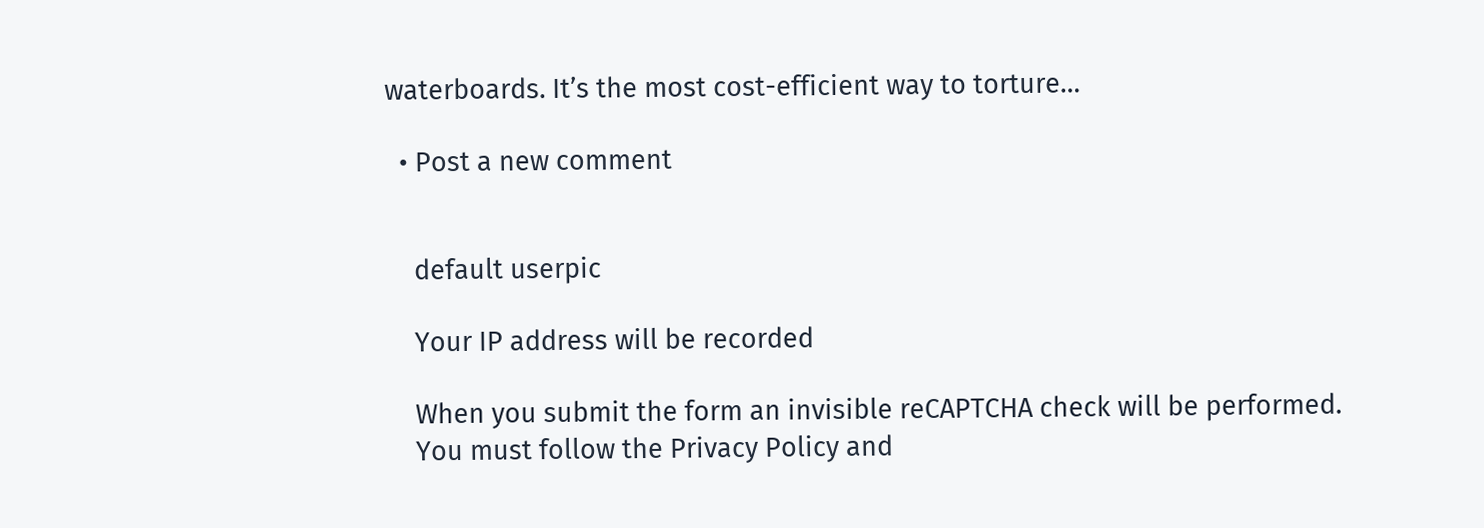waterboards. It’s the most cost-efficient way to torture…

  • Post a new comment


    default userpic

    Your IP address will be recorded

    When you submit the form an invisible reCAPTCHA check will be performed.
    You must follow the Privacy Policy and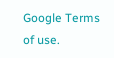Google Terms of use.